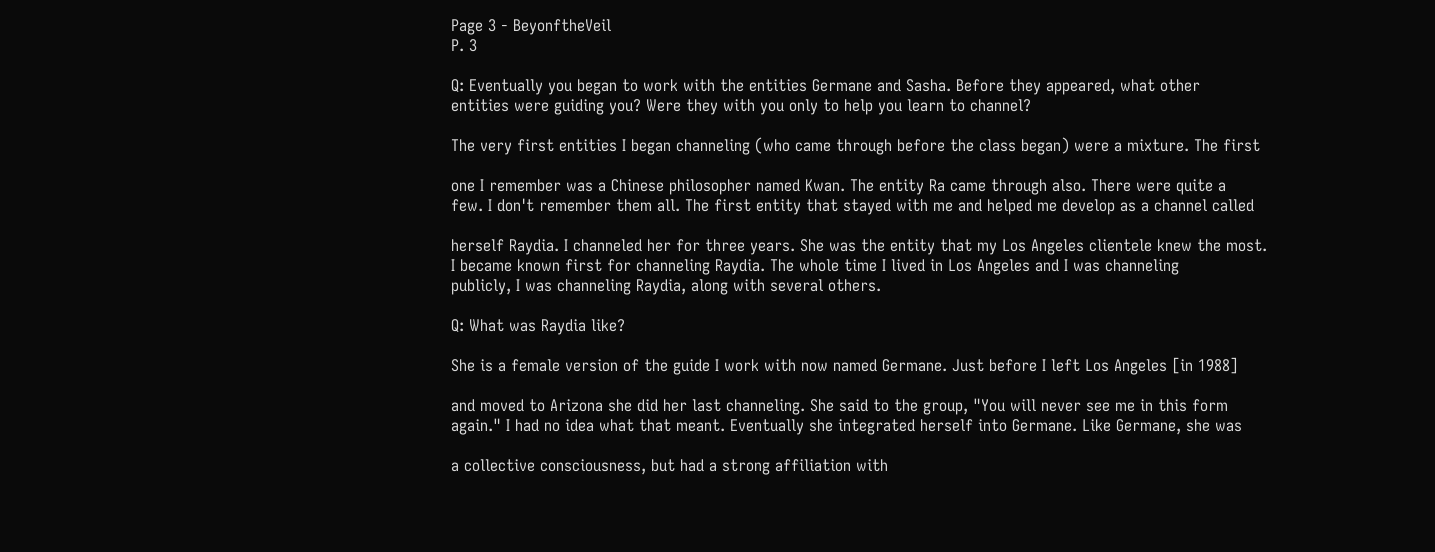Page 3 - BeyonftheVeil
P. 3

Q: Eventually you began to work with the entities Germane and Sasha. Before they appeared, what other
entities were guiding you? Were they with you only to help you learn to channel?

The very first entities I began channeling (who came through before the class began) were a mixture. The first

one I remember was a Chinese philosopher named Kwan. The entity Ra came through also. There were quite a
few. I don't remember them all. The first entity that stayed with me and helped me develop as a channel called

herself Raydia. I channeled her for three years. She was the entity that my Los Angeles clientele knew the most.
I became known first for channeling Raydia. The whole time I lived in Los Angeles and I was channeling
publicly, I was channeling Raydia, along with several others.

Q: What was Raydia like?

She is a female version of the guide I work with now named Germane. Just before I left Los Angeles [in 1988]

and moved to Arizona she did her last channeling. She said to the group, "You will never see me in this form
again." I had no idea what that meant. Eventually she integrated herself into Germane. Like Germane, she was

a collective consciousness, but had a strong affiliation with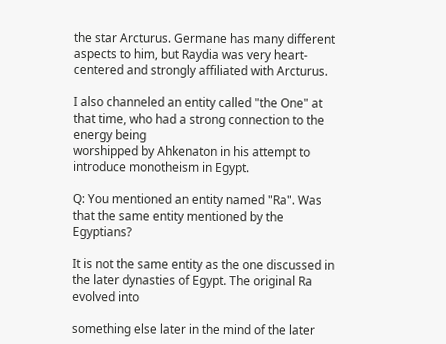the star Arcturus. Germane has many different
aspects to him, but Raydia was very heart-centered and strongly affiliated with Arcturus.

I also channeled an entity called "the One" at that time, who had a strong connection to the energy being
worshipped by Ahkenaton in his attempt to introduce monotheism in Egypt.

Q: You mentioned an entity named "Ra". Was that the same entity mentioned by the Egyptians?

It is not the same entity as the one discussed in the later dynasties of Egypt. The original Ra evolved into

something else later in the mind of the later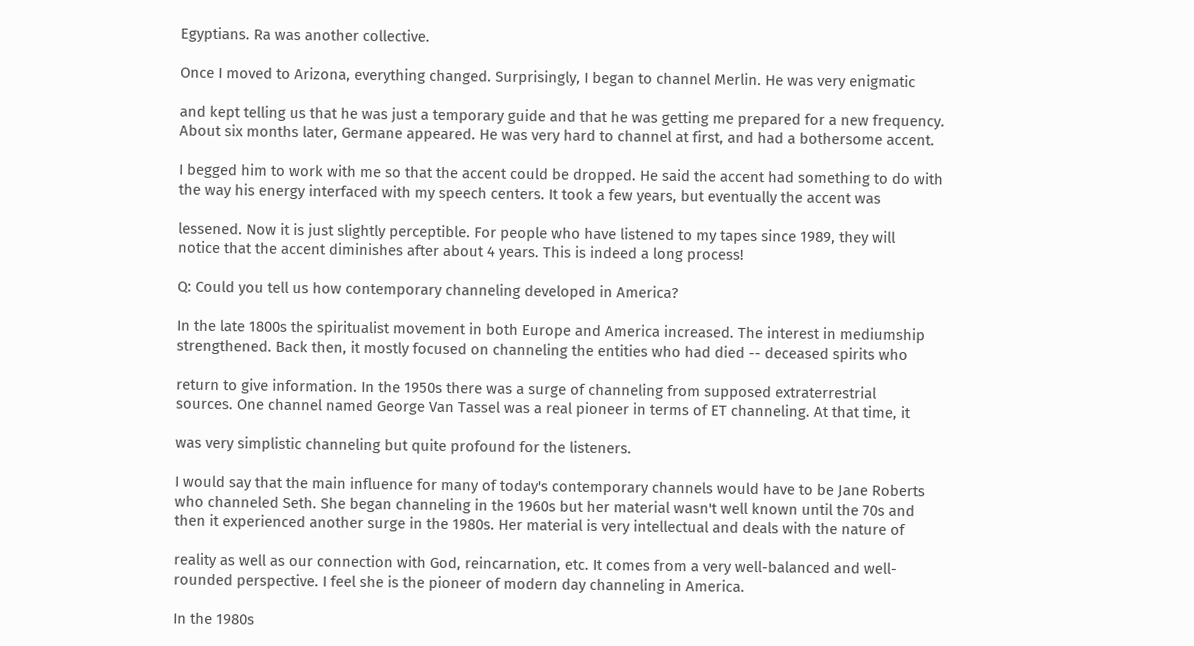Egyptians. Ra was another collective.

Once I moved to Arizona, everything changed. Surprisingly, I began to channel Merlin. He was very enigmatic

and kept telling us that he was just a temporary guide and that he was getting me prepared for a new frequency.
About six months later, Germane appeared. He was very hard to channel at first, and had a bothersome accent.

I begged him to work with me so that the accent could be dropped. He said the accent had something to do with
the way his energy interfaced with my speech centers. It took a few years, but eventually the accent was

lessened. Now it is just slightly perceptible. For people who have listened to my tapes since 1989, they will
notice that the accent diminishes after about 4 years. This is indeed a long process!

Q: Could you tell us how contemporary channeling developed in America?

In the late 1800s the spiritualist movement in both Europe and America increased. The interest in mediumship
strengthened. Back then, it mostly focused on channeling the entities who had died -- deceased spirits who

return to give information. In the 1950s there was a surge of channeling from supposed extraterrestrial
sources. One channel named George Van Tassel was a real pioneer in terms of ET channeling. At that time, it

was very simplistic channeling but quite profound for the listeners.

I would say that the main influence for many of today's contemporary channels would have to be Jane Roberts
who channeled Seth. She began channeling in the 1960s but her material wasn't well known until the 70s and
then it experienced another surge in the 1980s. Her material is very intellectual and deals with the nature of

reality as well as our connection with God, reincarnation, etc. It comes from a very well-balanced and well-
rounded perspective. I feel she is the pioneer of modern day channeling in America.

In the 1980s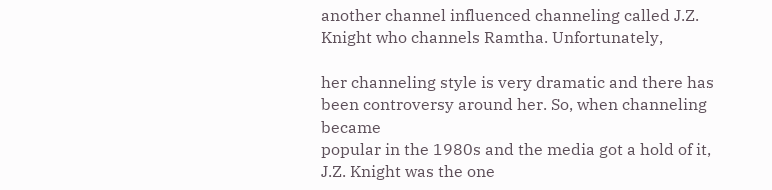another channel influenced channeling called J.Z. Knight who channels Ramtha. Unfortunately,

her channeling style is very dramatic and there has been controversy around her. So, when channeling became
popular in the 1980s and the media got a hold of it, J.Z. Knight was the one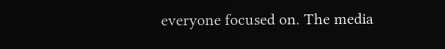everyone focused on. The media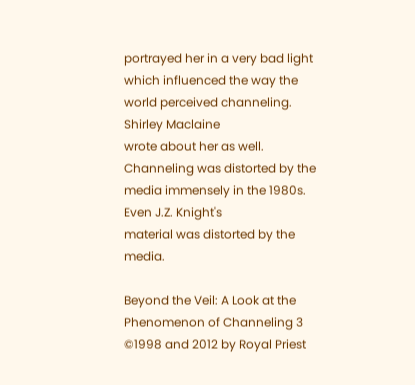portrayed her in a very bad light which influenced the way the world perceived channeling. Shirley Maclaine
wrote about her as well. Channeling was distorted by the media immensely in the 1980s. Even J.Z. Knight's
material was distorted by the media.

Beyond the Veil: A Look at the Phenomenon of Channeling 3
©1998 and 2012 by Royal Priest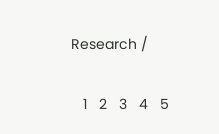Research /

   1   2   3   4   5